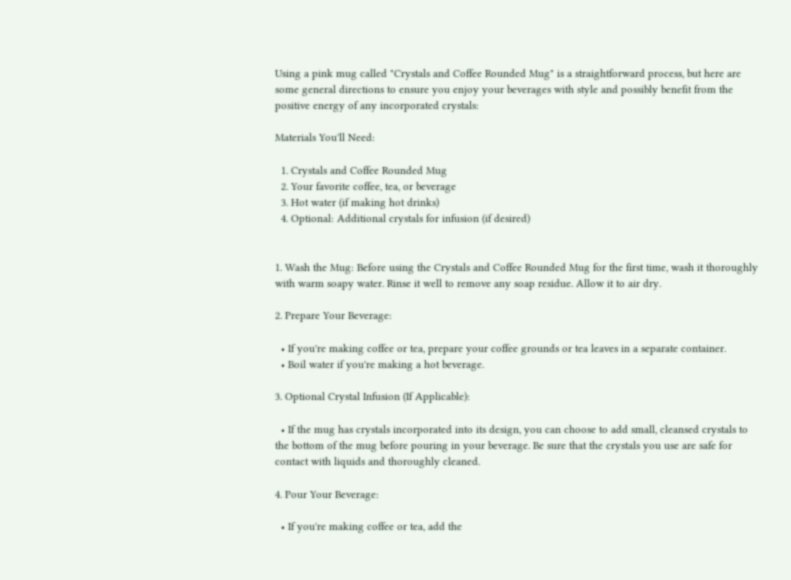Using a pink mug called "Crystals and Coffee Rounded Mug" is a straightforward process, but here are some general directions to ensure you enjoy your beverages with style and possibly benefit from the positive energy of any incorporated crystals:

Materials You'll Need:

  1. Crystals and Coffee Rounded Mug
  2. Your favorite coffee, tea, or beverage
  3. Hot water (if making hot drinks)
  4. Optional: Additional crystals for infusion (if desired)


1. Wash the Mug: Before using the Crystals and Coffee Rounded Mug for the first time, wash it thoroughly with warm soapy water. Rinse it well to remove any soap residue. Allow it to air dry.

2. Prepare Your Beverage:

  • If you're making coffee or tea, prepare your coffee grounds or tea leaves in a separate container.
  • Boil water if you're making a hot beverage.

3. Optional Crystal Infusion (If Applicable):

  • If the mug has crystals incorporated into its design, you can choose to add small, cleansed crystals to the bottom of the mug before pouring in your beverage. Be sure that the crystals you use are safe for contact with liquids and thoroughly cleaned.

4. Pour Your Beverage:

  • If you're making coffee or tea, add the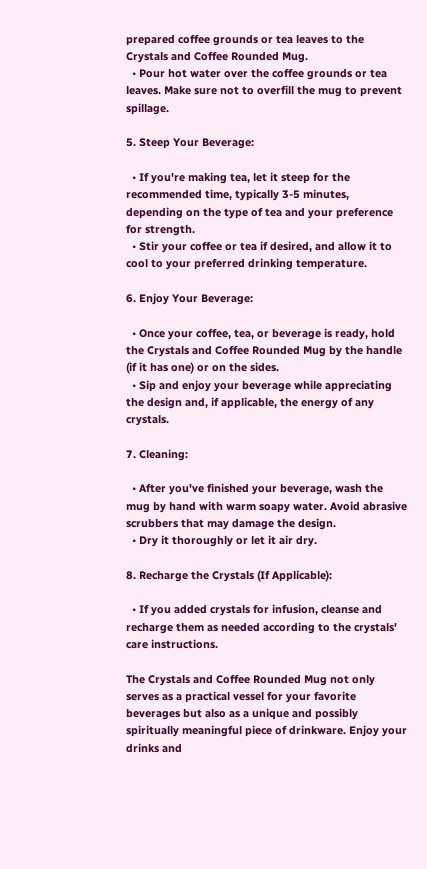prepared coffee grounds or tea leaves to the Crystals and Coffee Rounded Mug.
  • Pour hot water over the coffee grounds or tea leaves. Make sure not to overfill the mug to prevent spillage.

5. Steep Your Beverage:

  • If you're making tea, let it steep for the recommended time, typically 3-5 minutes, depending on the type of tea and your preference for strength.
  • Stir your coffee or tea if desired, and allow it to cool to your preferred drinking temperature.

6. Enjoy Your Beverage:

  • Once your coffee, tea, or beverage is ready, hold the Crystals and Coffee Rounded Mug by the handle (if it has one) or on the sides.
  • Sip and enjoy your beverage while appreciating the design and, if applicable, the energy of any crystals.

7. Cleaning:

  • After you've finished your beverage, wash the mug by hand with warm soapy water. Avoid abrasive scrubbers that may damage the design.
  • Dry it thoroughly or let it air dry.

8. Recharge the Crystals (If Applicable):

  • If you added crystals for infusion, cleanse and recharge them as needed according to the crystals' care instructions.

The Crystals and Coffee Rounded Mug not only serves as a practical vessel for your favorite beverages but also as a unique and possibly spiritually meaningful piece of drinkware. Enjoy your drinks and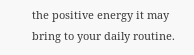the positive energy it may bring to your daily routine.